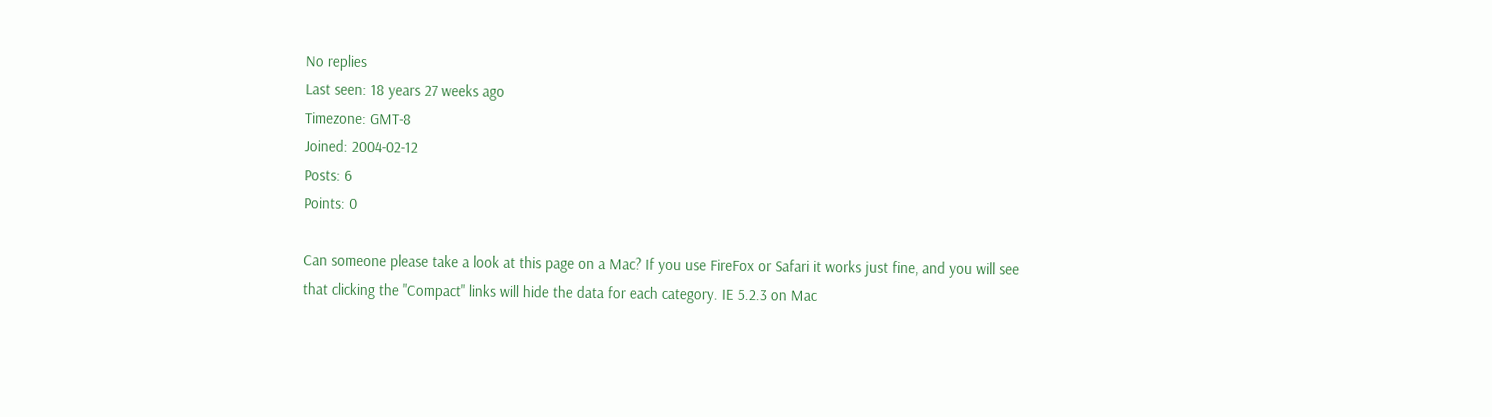No replies
Last seen: 18 years 27 weeks ago
Timezone: GMT-8
Joined: 2004-02-12
Posts: 6
Points: 0

Can someone please take a look at this page on a Mac? If you use FireFox or Safari it works just fine, and you will see that clicking the "Compact" links will hide the data for each category. IE 5.2.3 on Mac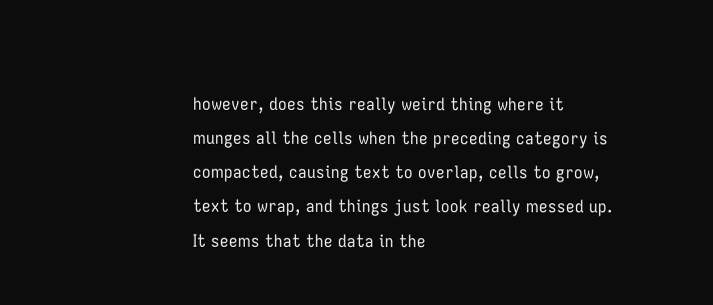however, does this really weird thing where it munges all the cells when the preceding category is compacted, causing text to overlap, cells to grow, text to wrap, and things just look really messed up. It seems that the data in the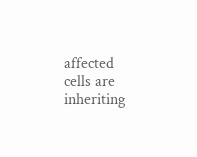affected cells are inheriting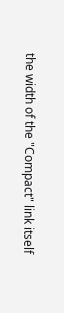the width of the "Compact" link itself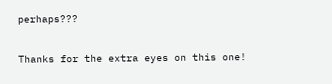perhaps???

Thanks for the extra eyes on this one!